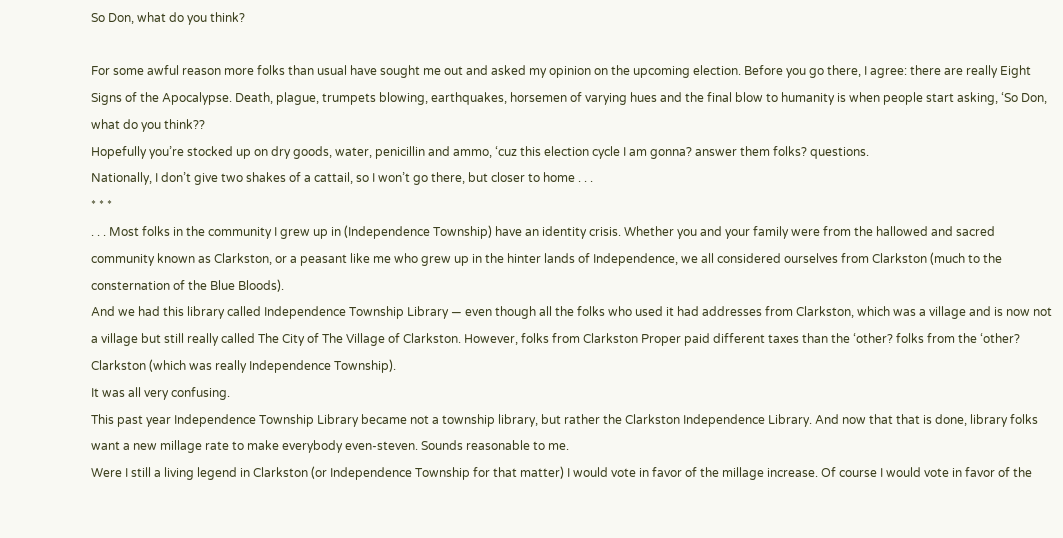So Don, what do you think?

For some awful reason more folks than usual have sought me out and asked my opinion on the upcoming election. Before you go there, I agree: there are really Eight Signs of the Apocalypse. Death, plague, trumpets blowing, earthquakes, horsemen of varying hues and the final blow to humanity is when people start asking, ‘So Don, what do you think??
Hopefully you’re stocked up on dry goods, water, penicillin and ammo, ‘cuz this election cycle I am gonna? answer them folks? questions.
Nationally, I don’t give two shakes of a cattail, so I won’t go there, but closer to home . . .
* * *
. . . Most folks in the community I grew up in (Independence Township) have an identity crisis. Whether you and your family were from the hallowed and sacred community known as Clarkston, or a peasant like me who grew up in the hinter lands of Independence, we all considered ourselves from Clarkston (much to the consternation of the Blue Bloods).
And we had this library called Independence Township Library — even though all the folks who used it had addresses from Clarkston, which was a village and is now not a village but still really called The City of The Village of Clarkston. However, folks from Clarkston Proper paid different taxes than the ‘other? folks from the ‘other? Clarkston (which was really Independence Township).
It was all very confusing.
This past year Independence Township Library became not a township library, but rather the Clarkston Independence Library. And now that that is done, library folks want a new millage rate to make everybody even-steven. Sounds reasonable to me.
Were I still a living legend in Clarkston (or Independence Township for that matter) I would vote in favor of the millage increase. Of course I would vote in favor of the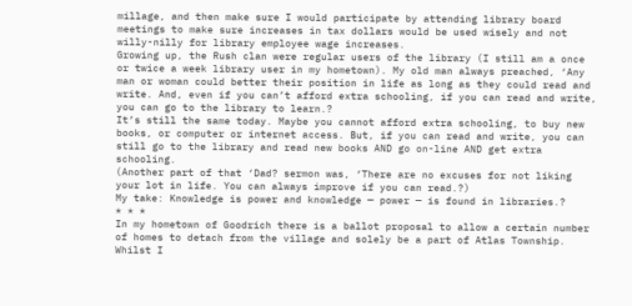millage, and then make sure I would participate by attending library board meetings to make sure increases in tax dollars would be used wisely and not willy-nilly for library employee wage increases.
Growing up, the Rush clan were regular users of the library (I still am a once or twice a week library user in my hometown). My old man always preached, ‘Any man or woman could better their position in life as long as they could read and write. And, even if you can’t afford extra schooling, if you can read and write, you can go to the library to learn.?
It’s still the same today. Maybe you cannot afford extra schooling, to buy new books, or computer or internet access. But, if you can read and write, you can still go to the library and read new books AND go on-line AND get extra schooling.
(Another part of that ‘Dad? sermon was, ‘There are no excuses for not liking your lot in life. You can always improve if you can read.?)
My take: Knowledge is power and knowledge — power — is found in libraries.?
* * *
In my hometown of Goodrich there is a ballot proposal to allow a certain number of homes to detach from the village and solely be a part of Atlas Township. Whilst I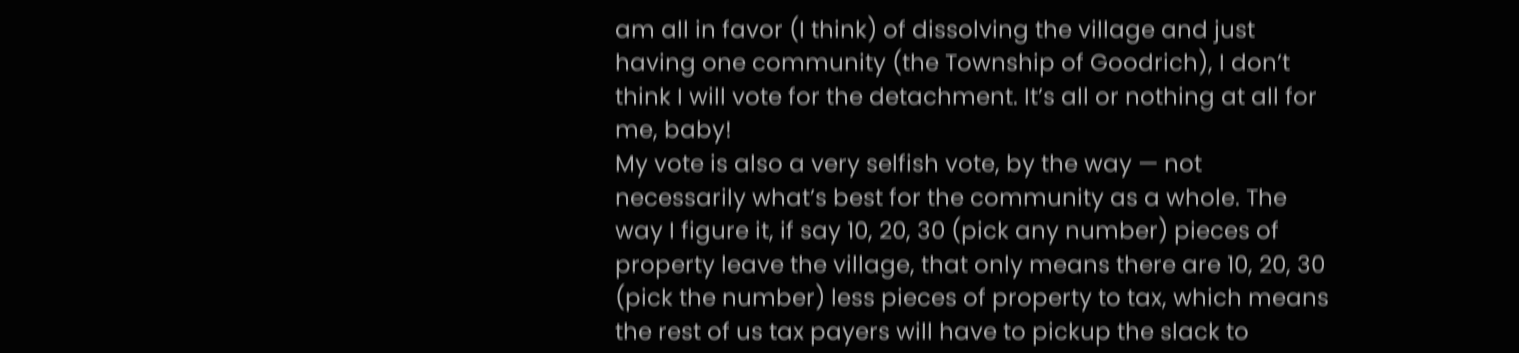am all in favor (I think) of dissolving the village and just having one community (the Township of Goodrich), I don’t think I will vote for the detachment. It’s all or nothing at all for me, baby!
My vote is also a very selfish vote, by the way — not necessarily what’s best for the community as a whole. The way I figure it, if say 10, 20, 30 (pick any number) pieces of property leave the village, that only means there are 10, 20, 30 (pick the number) less pieces of property to tax, which means the rest of us tax payers will have to pickup the slack to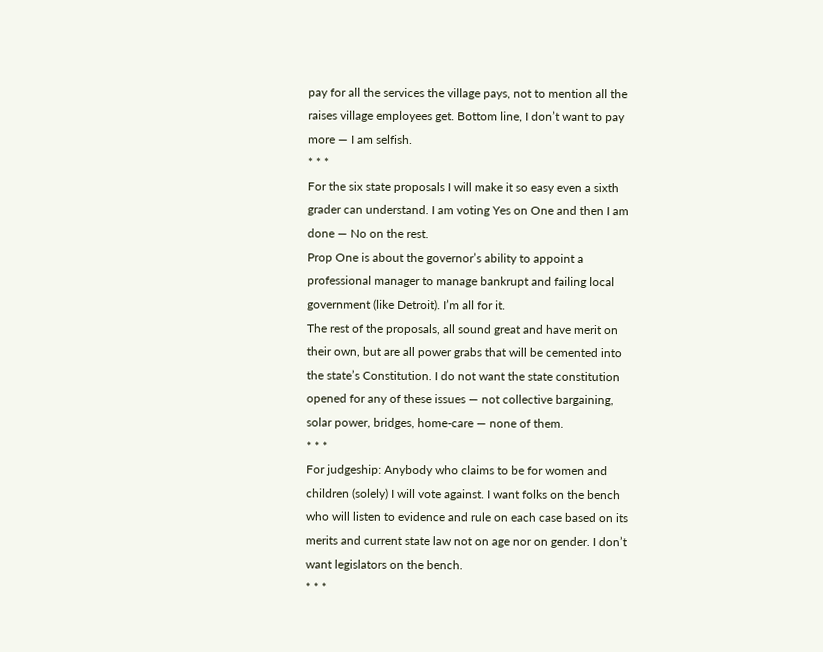pay for all the services the village pays, not to mention all the raises village employees get. Bottom line, I don’t want to pay more — I am selfish.
* * *
For the six state proposals I will make it so easy even a sixth grader can understand. I am voting Yes on One and then I am done — No on the rest.
Prop One is about the governor’s ability to appoint a professional manager to manage bankrupt and failing local government (like Detroit). I’m all for it.
The rest of the proposals, all sound great and have merit on their own, but are all power grabs that will be cemented into the state’s Constitution. I do not want the state constitution opened for any of these issues — not collective bargaining, solar power, bridges, home-care — none of them.
* * *
For judgeship: Anybody who claims to be for women and children (solely) I will vote against. I want folks on the bench who will listen to evidence and rule on each case based on its merits and current state law not on age nor on gender. I don’t want legislators on the bench.
* * *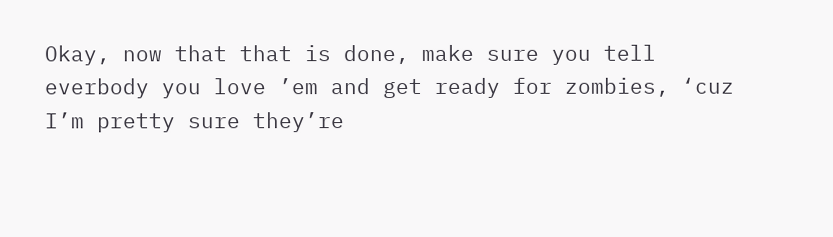Okay, now that that is done, make sure you tell everbody you love ’em and get ready for zombies, ‘cuz I’m pretty sure they’re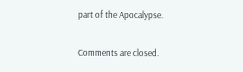part of the Apocalypse.

Comments are closed.